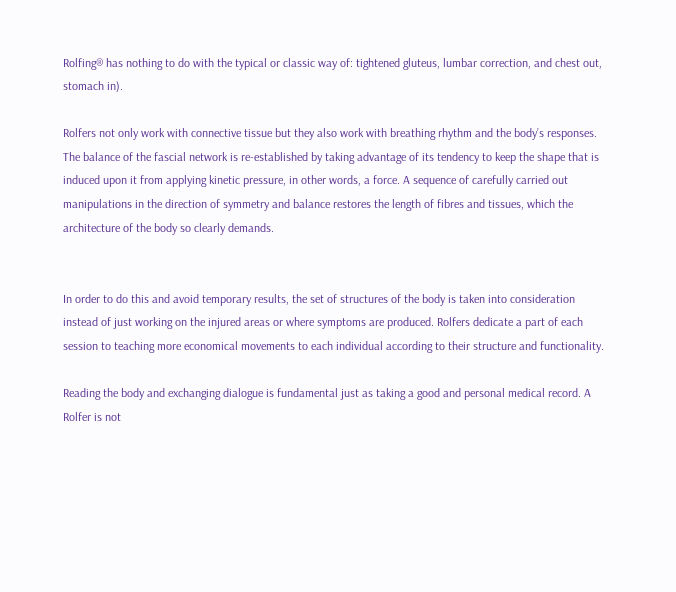Rolfing® has nothing to do with the typical or classic way of: tightened gluteus, lumbar correction, and chest out, stomach in).

Rolfers not only work with connective tissue but they also work with breathing rhythm and the body’s responses. The balance of the fascial network is re-established by taking advantage of its tendency to keep the shape that is induced upon it from applying kinetic pressure, in other words, a force. A sequence of carefully carried out manipulations in the direction of symmetry and balance restores the length of fibres and tissues, which the architecture of the body so clearly demands.


In order to do this and avoid temporary results, the set of structures of the body is taken into consideration instead of just working on the injured areas or where symptoms are produced. Rolfers dedicate a part of each session to teaching more economical movements to each individual according to their structure and functionality.

Reading the body and exchanging dialogue is fundamental just as taking a good and personal medical record. A Rolfer is not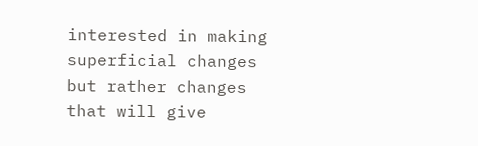interested in making superficial changes but rather changes that will give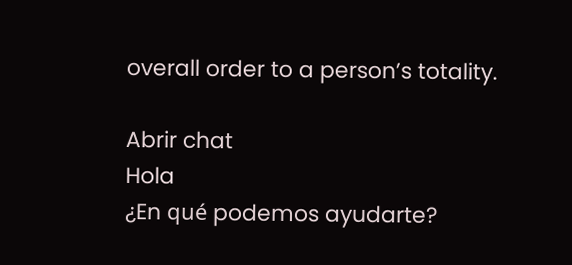overall order to a person’s totality.

Abrir chat
Hola
¿En qué podemos ayudarte?